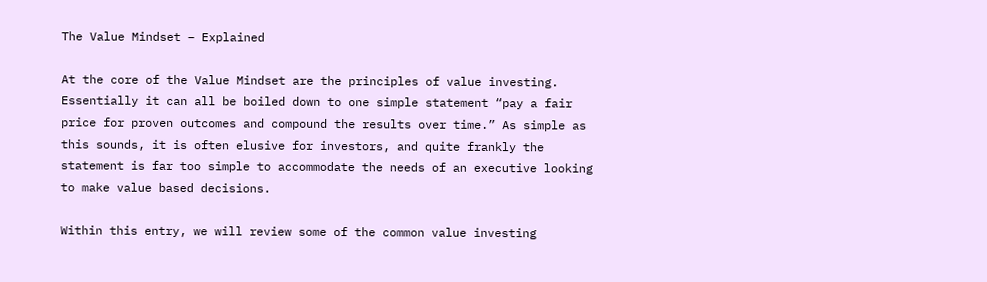The Value Mindset – Explained

At the core of the Value Mindset are the principles of value investing. Essentially it can all be boiled down to one simple statement “pay a fair price for proven outcomes and compound the results over time.” As simple as this sounds, it is often elusive for investors, and quite frankly the statement is far too simple to accommodate the needs of an executive looking to make value based decisions.

Within this entry, we will review some of the common value investing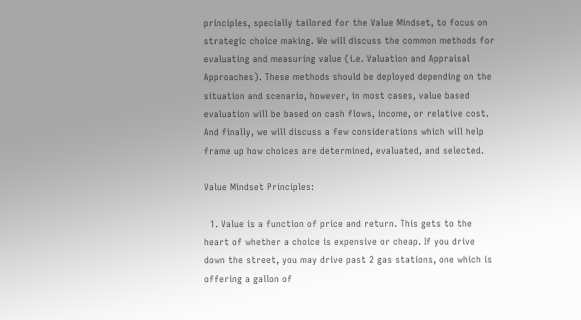principles, specially tailored for the Value Mindset, to focus on strategic choice making. We will discuss the common methods for evaluating and measuring value (i.e. Valuation and Appraisal Approaches). These methods should be deployed depending on the situation and scenario, however, in most cases, value based evaluation will be based on cash flows, income, or relative cost. And finally, we will discuss a few considerations which will help frame up how choices are determined, evaluated, and selected.

Value Mindset Principles:

  1. Value is a function of price and return. This gets to the heart of whether a choice is expensive or cheap. If you drive down the street, you may drive past 2 gas stations, one which is offering a gallon of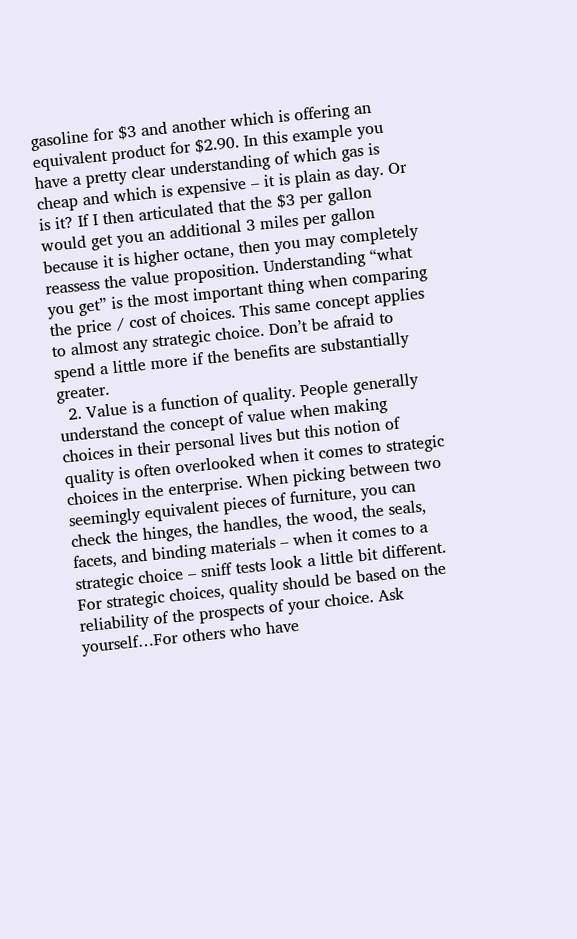gasoline for $3 and another which is offering an equivalent product for $2.90. In this example you have a pretty clear understanding of which gas is cheap and which is expensive – it is plain as day. Or is it? If I then articulated that the $3 per gallon would get you an additional 3 miles per gallon because it is higher octane, then you may completely reassess the value proposition. Understanding “what you get” is the most important thing when comparing the price / cost of choices. This same concept applies to almost any strategic choice. Don’t be afraid to spend a little more if the benefits are substantially greater.
  2. Value is a function of quality. People generally understand the concept of value when making choices in their personal lives but this notion of quality is often overlooked when it comes to strategic choices in the enterprise. When picking between two seemingly equivalent pieces of furniture, you can check the hinges, the handles, the wood, the seals, facets, and binding materials – when it comes to a strategic choice – sniff tests look a little bit different. For strategic choices, quality should be based on the reliability of the prospects of your choice. Ask yourself…For others who have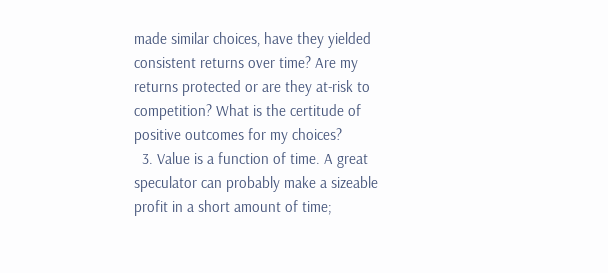made similar choices, have they yielded consistent returns over time? Are my returns protected or are they at-risk to competition? What is the certitude of positive outcomes for my choices?
  3. Value is a function of time. A great speculator can probably make a sizeable profit in a short amount of time;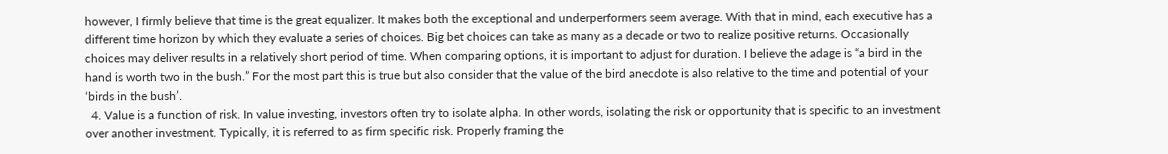however, I firmly believe that time is the great equalizer. It makes both the exceptional and underperformers seem average. With that in mind, each executive has a different time horizon by which they evaluate a series of choices. Big bet choices can take as many as a decade or two to realize positive returns. Occasionally choices may deliver results in a relatively short period of time. When comparing options, it is important to adjust for duration. I believe the adage is “a bird in the hand is worth two in the bush.” For the most part this is true but also consider that the value of the bird anecdote is also relative to the time and potential of your ‘birds in the bush’.
  4. Value is a function of risk. In value investing, investors often try to isolate alpha. In other words, isolating the risk or opportunity that is specific to an investment over another investment. Typically, it is referred to as firm specific risk. Properly framing the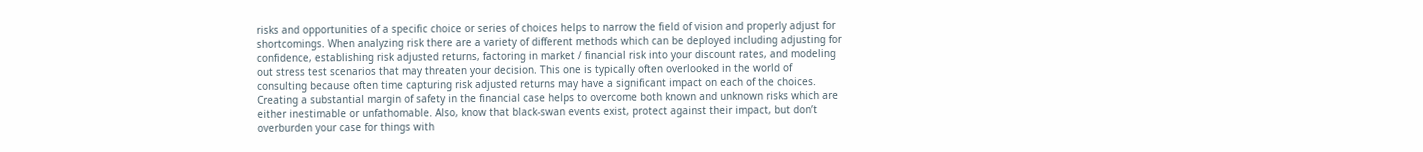risks and opportunities of a specific choice or series of choices helps to narrow the field of vision and properly adjust for shortcomings. When analyzing risk there are a variety of different methods which can be deployed including adjusting for confidence, establishing risk adjusted returns, factoring in market / financial risk into your discount rates, and modeling out stress test scenarios that may threaten your decision. This one is typically often overlooked in the world of consulting because often time capturing risk adjusted returns may have a significant impact on each of the choices. Creating a substantial margin of safety in the financial case helps to overcome both known and unknown risks which are either inestimable or unfathomable. Also, know that black-swan events exist, protect against their impact, but don’t overburden your case for things with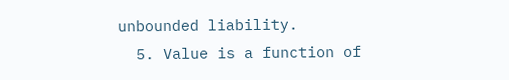unbounded liability.
  5. Value is a function of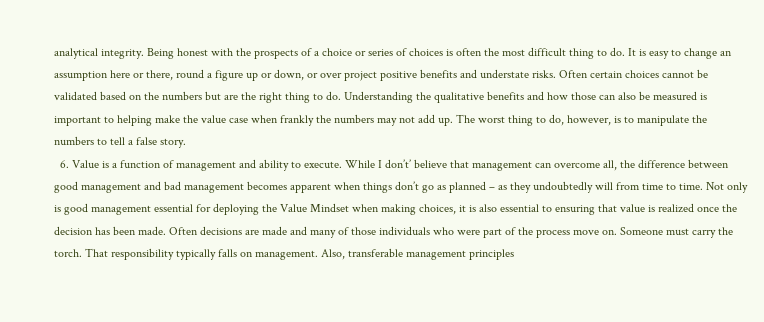analytical integrity. Being honest with the prospects of a choice or series of choices is often the most difficult thing to do. It is easy to change an assumption here or there, round a figure up or down, or over project positive benefits and understate risks. Often certain choices cannot be validated based on the numbers but are the right thing to do. Understanding the qualitative benefits and how those can also be measured is important to helping make the value case when frankly the numbers may not add up. The worst thing to do, however, is to manipulate the numbers to tell a false story.
  6. Value is a function of management and ability to execute. While I don’t’ believe that management can overcome all, the difference between good management and bad management becomes apparent when things don’t go as planned – as they undoubtedly will from time to time. Not only is good management essential for deploying the Value Mindset when making choices, it is also essential to ensuring that value is realized once the decision has been made. Often decisions are made and many of those individuals who were part of the process move on. Someone must carry the torch. That responsibility typically falls on management. Also, transferable management principles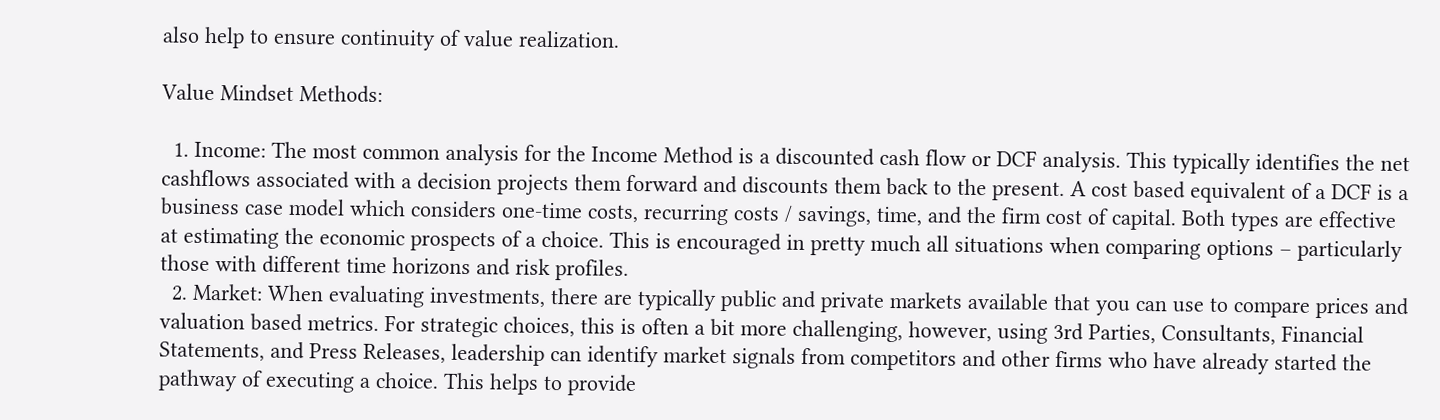also help to ensure continuity of value realization.

Value Mindset Methods:

  1. Income: The most common analysis for the Income Method is a discounted cash flow or DCF analysis. This typically identifies the net cashflows associated with a decision projects them forward and discounts them back to the present. A cost based equivalent of a DCF is a business case model which considers one-time costs, recurring costs / savings, time, and the firm cost of capital. Both types are effective at estimating the economic prospects of a choice. This is encouraged in pretty much all situations when comparing options – particularly those with different time horizons and risk profiles.
  2. Market: When evaluating investments, there are typically public and private markets available that you can use to compare prices and valuation based metrics. For strategic choices, this is often a bit more challenging, however, using 3rd Parties, Consultants, Financial Statements, and Press Releases, leadership can identify market signals from competitors and other firms who have already started the pathway of executing a choice. This helps to provide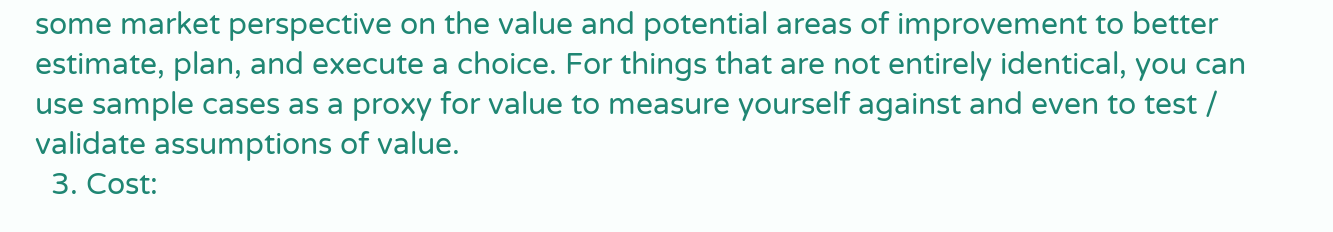some market perspective on the value and potential areas of improvement to better estimate, plan, and execute a choice. For things that are not entirely identical, you can use sample cases as a proxy for value to measure yourself against and even to test / validate assumptions of value.
  3. Cost: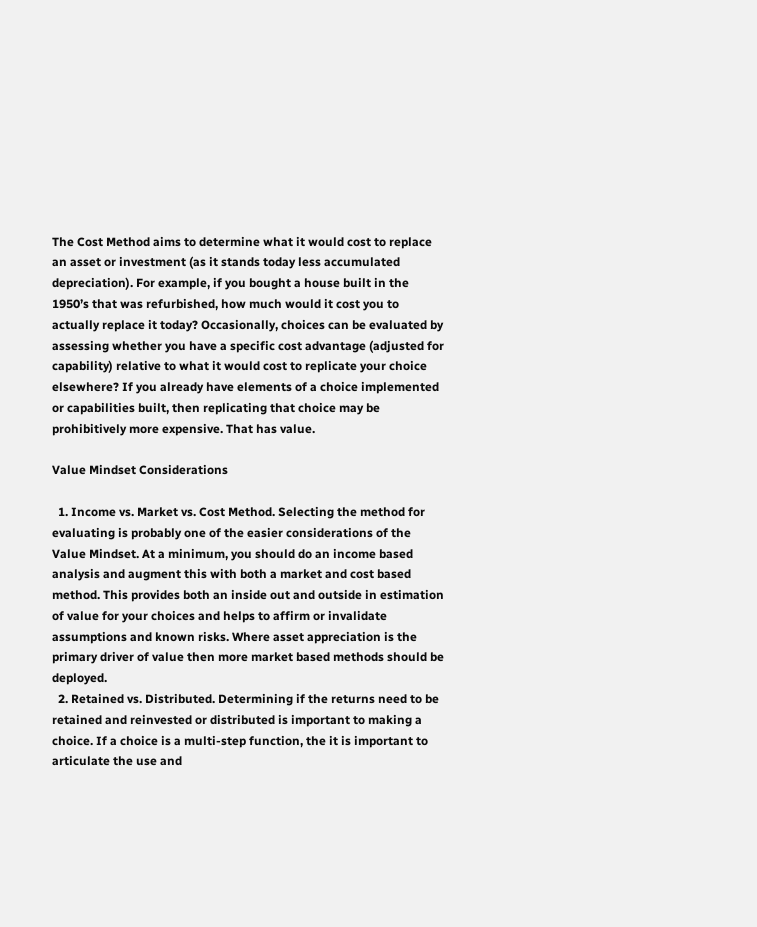The Cost Method aims to determine what it would cost to replace an asset or investment (as it stands today less accumulated depreciation). For example, if you bought a house built in the 1950’s that was refurbished, how much would it cost you to actually replace it today? Occasionally, choices can be evaluated by assessing whether you have a specific cost advantage (adjusted for capability) relative to what it would cost to replicate your choice elsewhere? If you already have elements of a choice implemented or capabilities built, then replicating that choice may be prohibitively more expensive. That has value.

Value Mindset Considerations

  1. Income vs. Market vs. Cost Method. Selecting the method for evaluating is probably one of the easier considerations of the Value Mindset. At a minimum, you should do an income based analysis and augment this with both a market and cost based method. This provides both an inside out and outside in estimation of value for your choices and helps to affirm or invalidate assumptions and known risks. Where asset appreciation is the primary driver of value then more market based methods should be deployed.
  2. Retained vs. Distributed. Determining if the returns need to be retained and reinvested or distributed is important to making a choice. If a choice is a multi-step function, the it is important to articulate the use and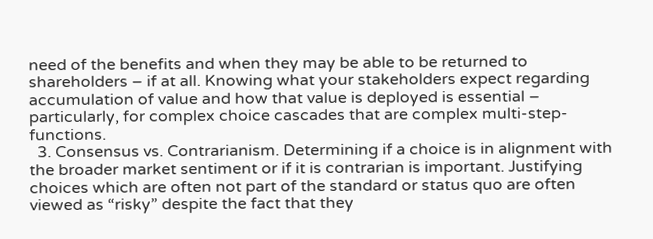need of the benefits and when they may be able to be returned to shareholders – if at all. Knowing what your stakeholders expect regarding accumulation of value and how that value is deployed is essential – particularly, for complex choice cascades that are complex multi-step-functions.
  3. Consensus vs. Contrarianism. Determining if a choice is in alignment with the broader market sentiment or if it is contrarian is important. Justifying choices which are often not part of the standard or status quo are often viewed as “risky” despite the fact that they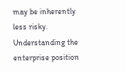may be inherently less risky. Understanding the enterprise position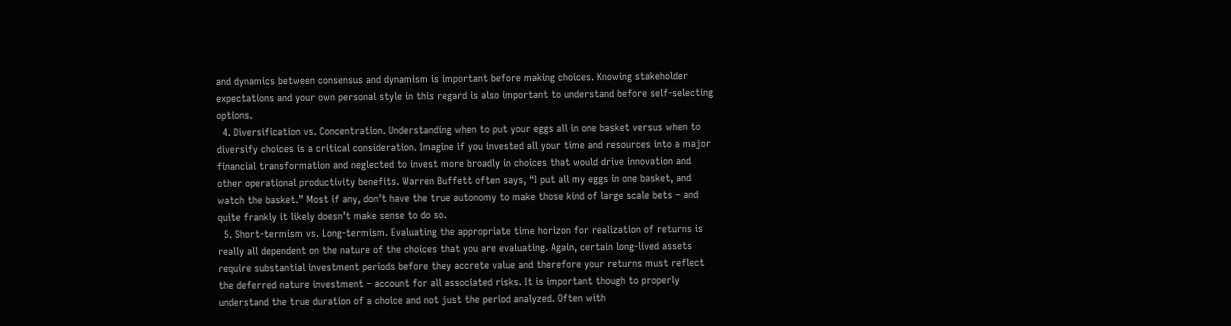and dynamics between consensus and dynamism is important before making choices. Knowing stakeholder expectations and your own personal style in this regard is also important to understand before self-selecting options.
  4. Diversification vs. Concentration. Understanding when to put your eggs all in one basket versus when to diversify choices is a critical consideration. Imagine if you invested all your time and resources into a major financial transformation and neglected to invest more broadly in choices that would drive innovation and other operational productivity benefits. Warren Buffett often says, “I put all my eggs in one basket, and watch the basket.” Most if any, don’t have the true autonomy to make those kind of large scale bets – and quite frankly it likely doesn’t make sense to do so.
  5. Short-termism vs. Long-termism. Evaluating the appropriate time horizon for realization of returns is really all dependent on the nature of the choices that you are evaluating. Again, certain long-lived assets require substantial investment periods before they accrete value and therefore your returns must reflect the deferred nature investment – account for all associated risks. It is important though to properly understand the true duration of a choice and not just the period analyzed. Often with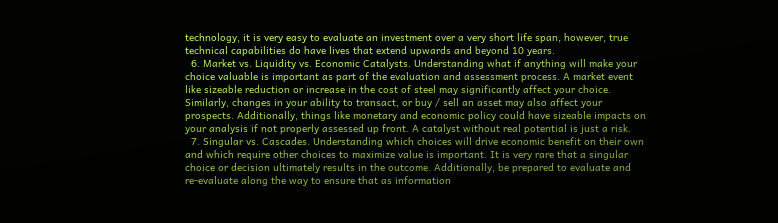technology, it is very easy to evaluate an investment over a very short life span, however, true technical capabilities do have lives that extend upwards and beyond 10 years.
  6. Market vs. Liquidity vs. Economic Catalysts. Understanding what if anything will make your choice valuable is important as part of the evaluation and assessment process. A market event like sizeable reduction or increase in the cost of steel may significantly affect your choice. Similarly, changes in your ability to transact, or buy / sell an asset may also affect your prospects. Additionally, things like monetary and economic policy could have sizeable impacts on your analysis if not properly assessed up front. A catalyst without real potential is just a risk.
  7. Singular vs. Cascades. Understanding which choices will drive economic benefit on their own and which require other choices to maximize value is important. It is very rare that a singular choice or decision ultimately results in the outcome. Additionally, be prepared to evaluate and re-evaluate along the way to ensure that as information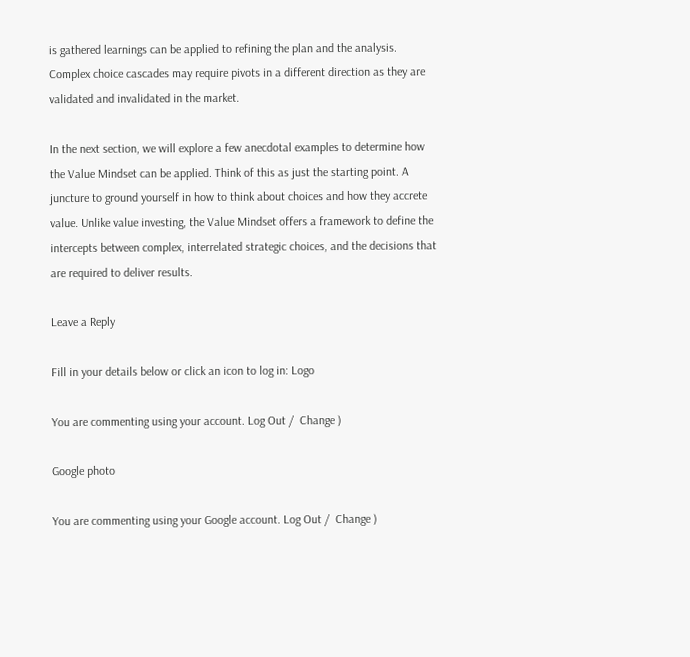is gathered learnings can be applied to refining the plan and the analysis. Complex choice cascades may require pivots in a different direction as they are validated and invalidated in the market.

In the next section, we will explore a few anecdotal examples to determine how the Value Mindset can be applied. Think of this as just the starting point. A juncture to ground yourself in how to think about choices and how they accrete value. Unlike value investing, the Value Mindset offers a framework to define the intercepts between complex, interrelated strategic choices, and the decisions that are required to deliver results.

Leave a Reply

Fill in your details below or click an icon to log in: Logo

You are commenting using your account. Log Out /  Change )

Google photo

You are commenting using your Google account. Log Out /  Change )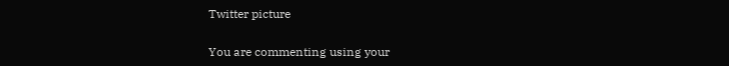Twitter picture

You are commenting using your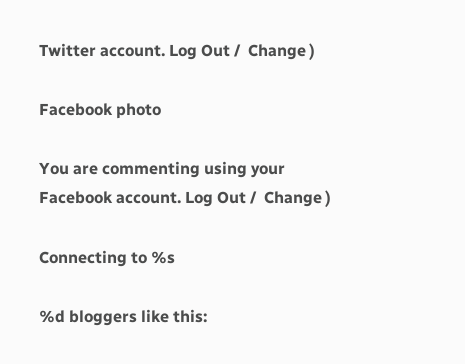Twitter account. Log Out /  Change )

Facebook photo

You are commenting using your Facebook account. Log Out /  Change )

Connecting to %s

%d bloggers like this: